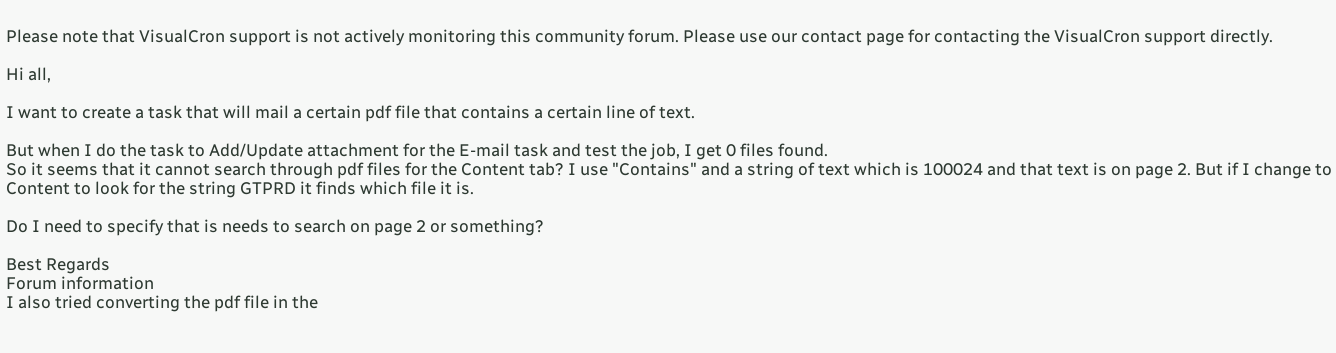Please note that VisualCron support is not actively monitoring this community forum. Please use our contact page for contacting the VisualCron support directly.

Hi all,

I want to create a task that will mail a certain pdf file that contains a certain line of text.

But when I do the task to Add/Update attachment for the E-mail task and test the job, I get 0 files found.
So it seems that it cannot search through pdf files for the Content tab? I use "Contains" and a string of text which is 100024 and that text is on page 2. But if I change to Content to look for the string GTPRD it finds which file it is.

Do I need to specify that is needs to search on page 2 or something?

Best Regards
Forum information
I also tried converting the pdf file in the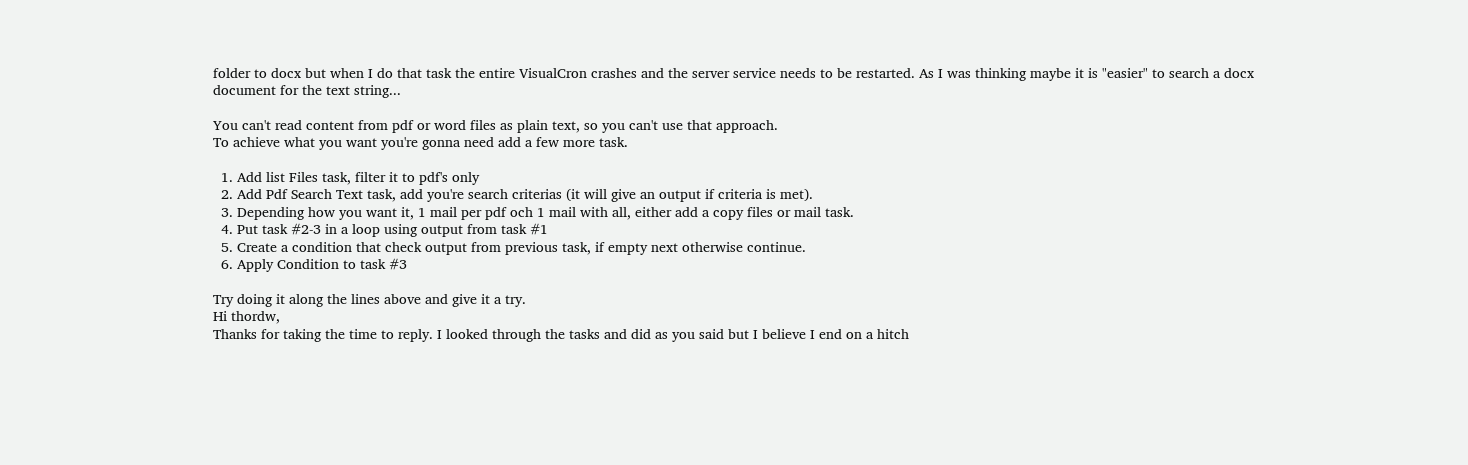folder to docx but when I do that task the entire VisualCron crashes and the server service needs to be restarted. As I was thinking maybe it is "easier" to search a docx document for the text string...

You can't read content from pdf or word files as plain text, so you can't use that approach.
To achieve what you want you're gonna need add a few more task.

  1. Add list Files task, filter it to pdf's only
  2. Add Pdf Search Text task, add you're search criterias (it will give an output if criteria is met).
  3. Depending how you want it, 1 mail per pdf och 1 mail with all, either add a copy files or mail task.
  4. Put task #2-3 in a loop using output from task #1
  5. Create a condition that check output from previous task, if empty next otherwise continue.
  6. Apply Condition to task #3

Try doing it along the lines above and give it a try.
Hi thordw,
Thanks for taking the time to reply. I looked through the tasks and did as you said but I believe I end on a hitch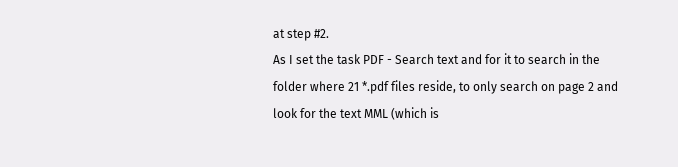at step #2.
As I set the task PDF - Search text and for it to search in the folder where 21 *.pdf files reside, to only search on page 2 and look for the text MML (which is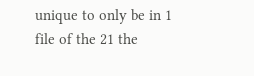unique to only be in 1 file of the 21 the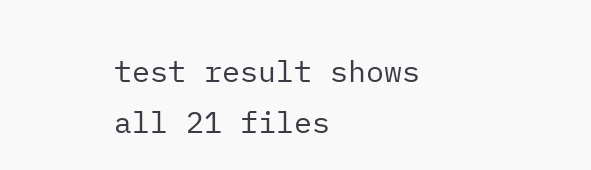test result shows all 21 files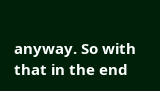anyway. So with that in the end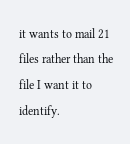it wants to mail 21 files rather than the file I want it to identify.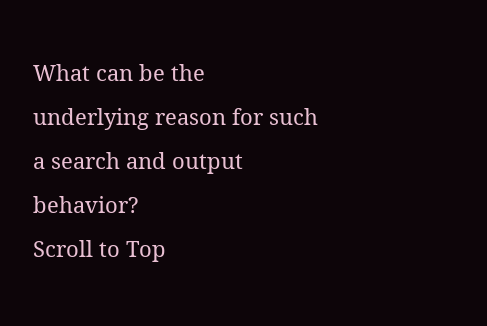What can be the underlying reason for such a search and output behavior?
Scroll to Top